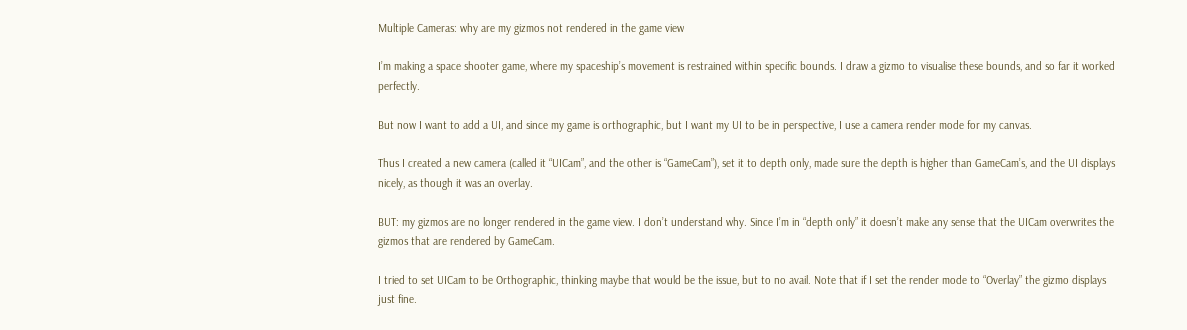Multiple Cameras: why are my gizmos not rendered in the game view

I’m making a space shooter game, where my spaceship’s movement is restrained within specific bounds. I draw a gizmo to visualise these bounds, and so far it worked perfectly.

But now I want to add a UI, and since my game is orthographic, but I want my UI to be in perspective, I use a camera render mode for my canvas.

Thus I created a new camera (called it “UICam”, and the other is “GameCam”), set it to depth only, made sure the depth is higher than GameCam’s, and the UI displays nicely, as though it was an overlay.

BUT: my gizmos are no longer rendered in the game view. I don’t understand why. Since I’m in “depth only” it doesn’t make any sense that the UICam overwrites the gizmos that are rendered by GameCam.

I tried to set UICam to be Orthographic, thinking maybe that would be the issue, but to no avail. Note that if I set the render mode to “Overlay” the gizmo displays just fine.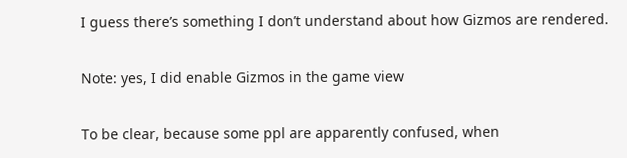I guess there’s something I don’t understand about how Gizmos are rendered.

Note: yes, I did enable Gizmos in the game view

To be clear, because some ppl are apparently confused, when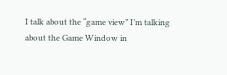I talk about the “game view” I’m talking about the Game Window in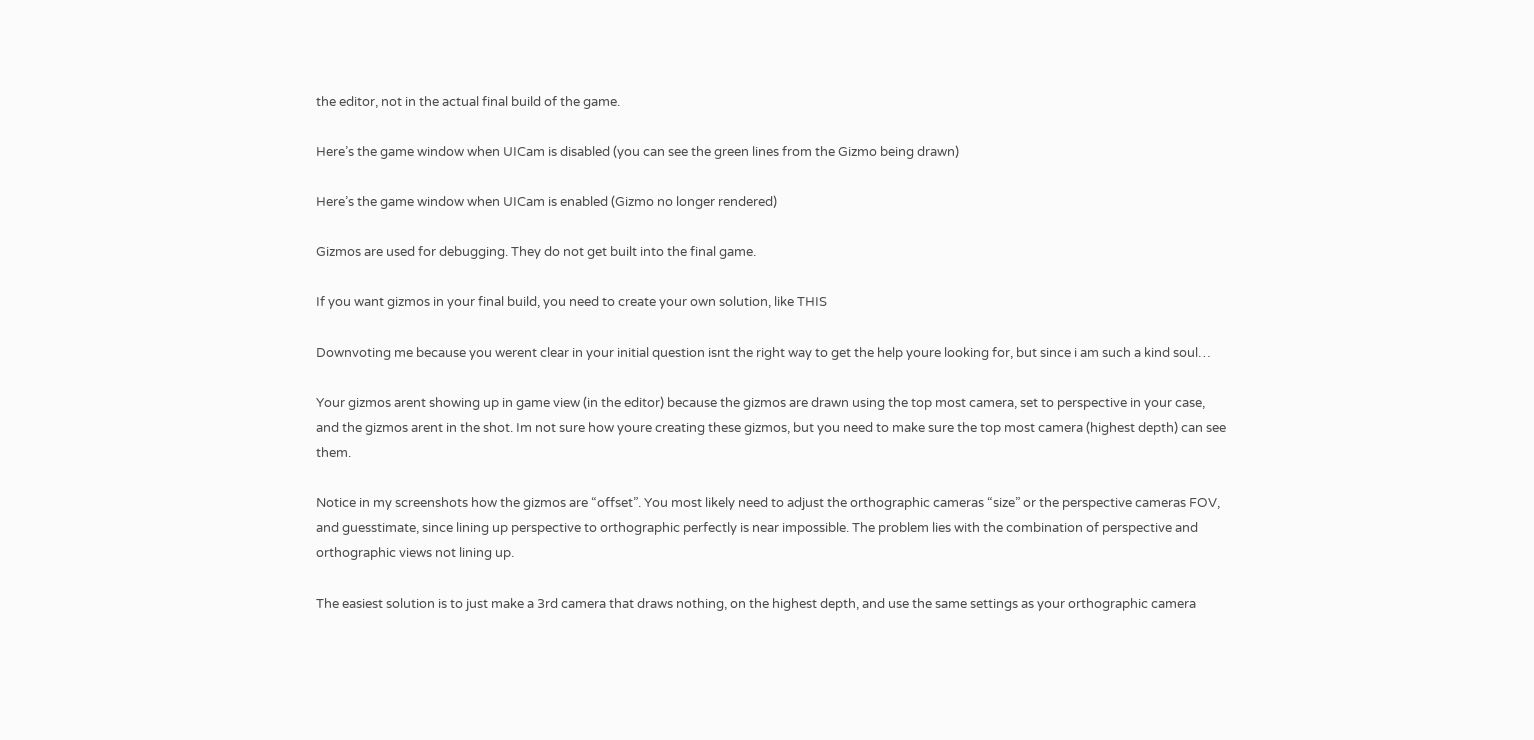the editor, not in the actual final build of the game.

Here’s the game window when UICam is disabled (you can see the green lines from the Gizmo being drawn)

Here’s the game window when UICam is enabled (Gizmo no longer rendered)

Gizmos are used for debugging. They do not get built into the final game.

If you want gizmos in your final build, you need to create your own solution, like THIS

Downvoting me because you werent clear in your initial question isnt the right way to get the help youre looking for, but since i am such a kind soul…

Your gizmos arent showing up in game view (in the editor) because the gizmos are drawn using the top most camera, set to perspective in your case, and the gizmos arent in the shot. Im not sure how youre creating these gizmos, but you need to make sure the top most camera (highest depth) can see them.

Notice in my screenshots how the gizmos are “offset”. You most likely need to adjust the orthographic cameras “size” or the perspective cameras FOV, and guesstimate, since lining up perspective to orthographic perfectly is near impossible. The problem lies with the combination of perspective and orthographic views not lining up.

The easiest solution is to just make a 3rd camera that draws nothing, on the highest depth, and use the same settings as your orthographic camera